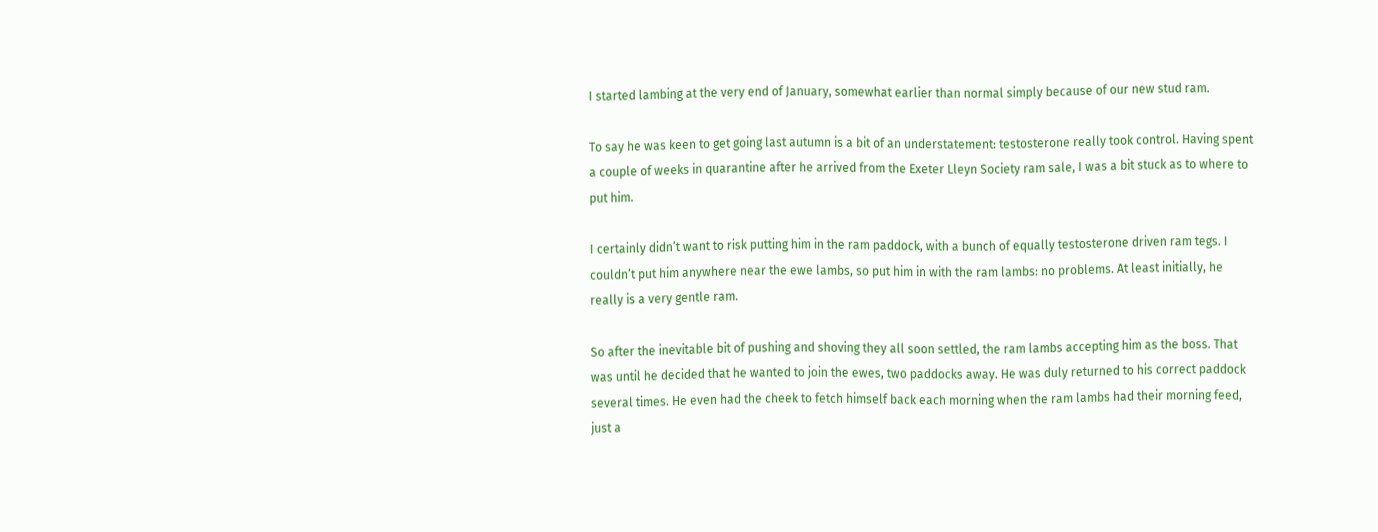I started lambing at the very end of January, somewhat earlier than normal simply because of our new stud ram.

To say he was keen to get going last autumn is a bit of an understatement: testosterone really took control. Having spent a couple of weeks in quarantine after he arrived from the Exeter Lleyn Society ram sale, I was a bit stuck as to where to put him.

I certainly didn’t want to risk putting him in the ram paddock, with a bunch of equally testosterone driven ram tegs. I couldn’t put him anywhere near the ewe lambs, so put him in with the ram lambs: no problems. At least initially, he really is a very gentle ram.

So after the inevitable bit of pushing and shoving they all soon settled, the ram lambs accepting him as the boss. That was until he decided that he wanted to join the ewes, two paddocks away. He was duly returned to his correct paddock several times. He even had the cheek to fetch himself back each morning when the ram lambs had their morning feed, just a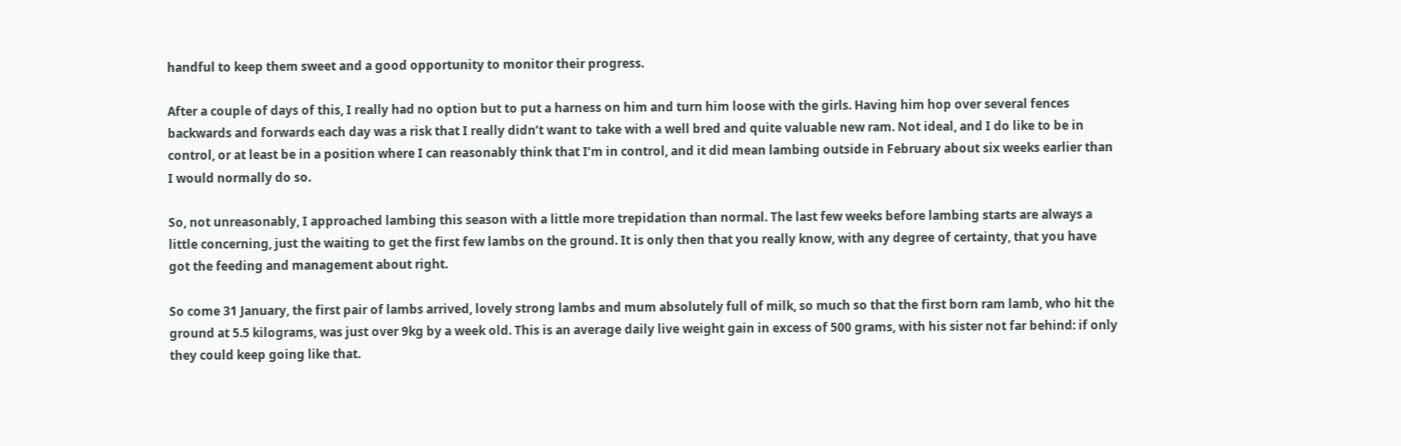handful to keep them sweet and a good opportunity to monitor their progress.

After a couple of days of this, I really had no option but to put a harness on him and turn him loose with the girls. Having him hop over several fences backwards and forwards each day was a risk that I really didn’t want to take with a well bred and quite valuable new ram. Not ideal, and I do like to be in control, or at least be in a position where I can reasonably think that I’m in control, and it did mean lambing outside in February about six weeks earlier than I would normally do so.

So, not unreasonably, I approached lambing this season with a little more trepidation than normal. The last few weeks before lambing starts are always a little concerning, just the waiting to get the first few lambs on the ground. It is only then that you really know, with any degree of certainty, that you have got the feeding and management about right.

So come 31 January, the first pair of lambs arrived, lovely strong lambs and mum absolutely full of milk, so much so that the first born ram lamb, who hit the ground at 5.5 kilograms, was just over 9kg by a week old. This is an average daily live weight gain in excess of 500 grams, with his sister not far behind: if only they could keep going like that.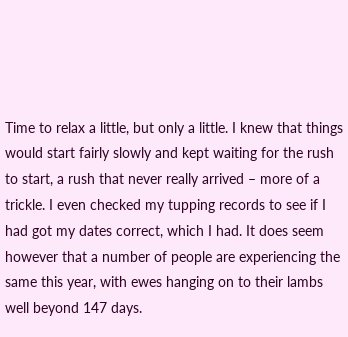Time to relax a little, but only a little. I knew that things would start fairly slowly and kept waiting for the rush to start, a rush that never really arrived – more of a trickle. I even checked my tupping records to see if I had got my dates correct, which I had. It does seem however that a number of people are experiencing the same this year, with ewes hanging on to their lambs well beyond 147 days.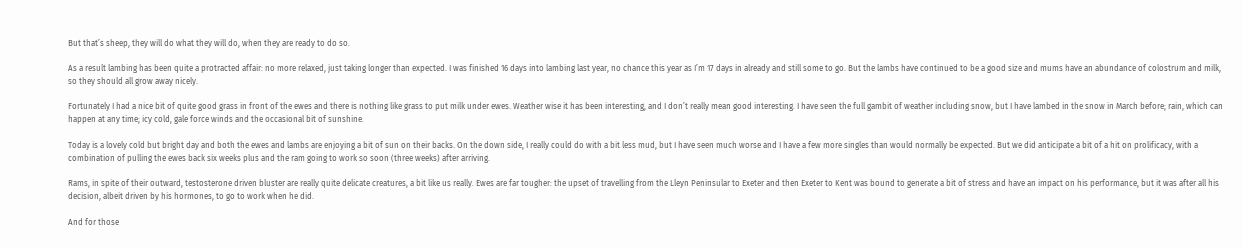But that’s sheep, they will do what they will do, when they are ready to do so.

As a result lambing has been quite a protracted affair: no more relaxed, just taking longer than expected. I was finished 16 days into lambing last year, no chance this year as I’m 17 days in already and still some to go. But the lambs have continued to be a good size and mums have an abundance of colostrum and milk, so they should all grow away nicely.

Fortunately I had a nice bit of quite good grass in front of the ewes and there is nothing like grass to put milk under ewes. Weather wise it has been interesting, and I don’t really mean good interesting. I have seen the full gambit of weather including snow, but I have lambed in the snow in March before; rain, which can happen at any time; icy cold, gale force winds and the occasional bit of sunshine.

Today is a lovely cold but bright day and both the ewes and lambs are enjoying a bit of sun on their backs. On the down side, I really could do with a bit less mud, but I have seen much worse and I have a few more singles than would normally be expected. But we did anticipate a bit of a hit on prolificacy, with a combination of pulling the ewes back six weeks plus and the ram going to work so soon (three weeks) after arriving.

Rams, in spite of their outward, testosterone driven bluster are really quite delicate creatures, a bit like us really. Ewes are far tougher: the upset of travelling from the Lleyn Peninsular to Exeter and then Exeter to Kent was bound to generate a bit of stress and have an impact on his performance, but it was after all his decision, albeit driven by his hormones, to go to work when he did.

And for those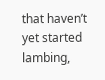that haven’t yet started lambing,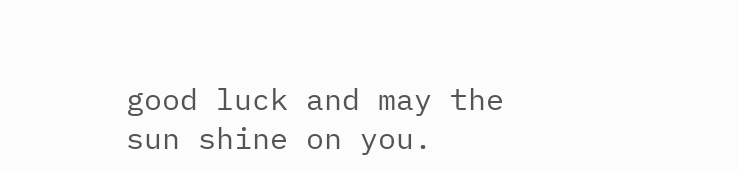good luck and may the sun shine on you.